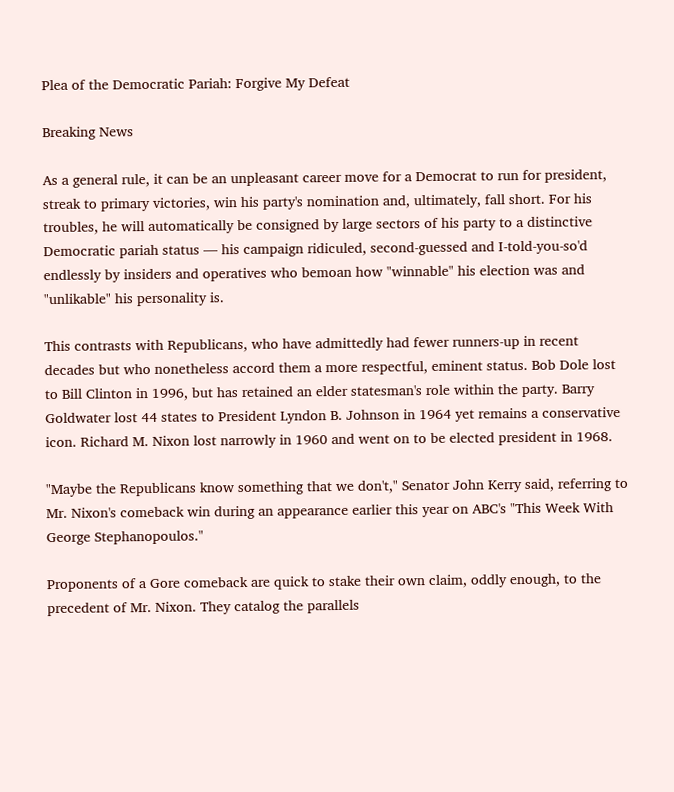Plea of the Democratic Pariah: Forgive My Defeat

Breaking News

As a general rule, it can be an unpleasant career move for a Democrat to run for president, streak to primary victories, win his party's nomination and, ultimately, fall short. For his troubles, he will automatically be consigned by large sectors of his party to a distinctive Democratic pariah status — his campaign ridiculed, second-guessed and I-told-you-so'd endlessly by insiders and operatives who bemoan how "winnable" his election was and "unlikable" his personality is.

This contrasts with Republicans, who have admittedly had fewer runners-up in recent decades but who nonetheless accord them a more respectful, eminent status. Bob Dole lost to Bill Clinton in 1996, but has retained an elder statesman's role within the party. Barry Goldwater lost 44 states to President Lyndon B. Johnson in 1964 yet remains a conservative icon. Richard M. Nixon lost narrowly in 1960 and went on to be elected president in 1968.

"Maybe the Republicans know something that we don't," Senator John Kerry said, referring to Mr. Nixon's comeback win during an appearance earlier this year on ABC's "This Week With George Stephanopoulos."

Proponents of a Gore comeback are quick to stake their own claim, oddly enough, to the precedent of Mr. Nixon. They catalog the parallels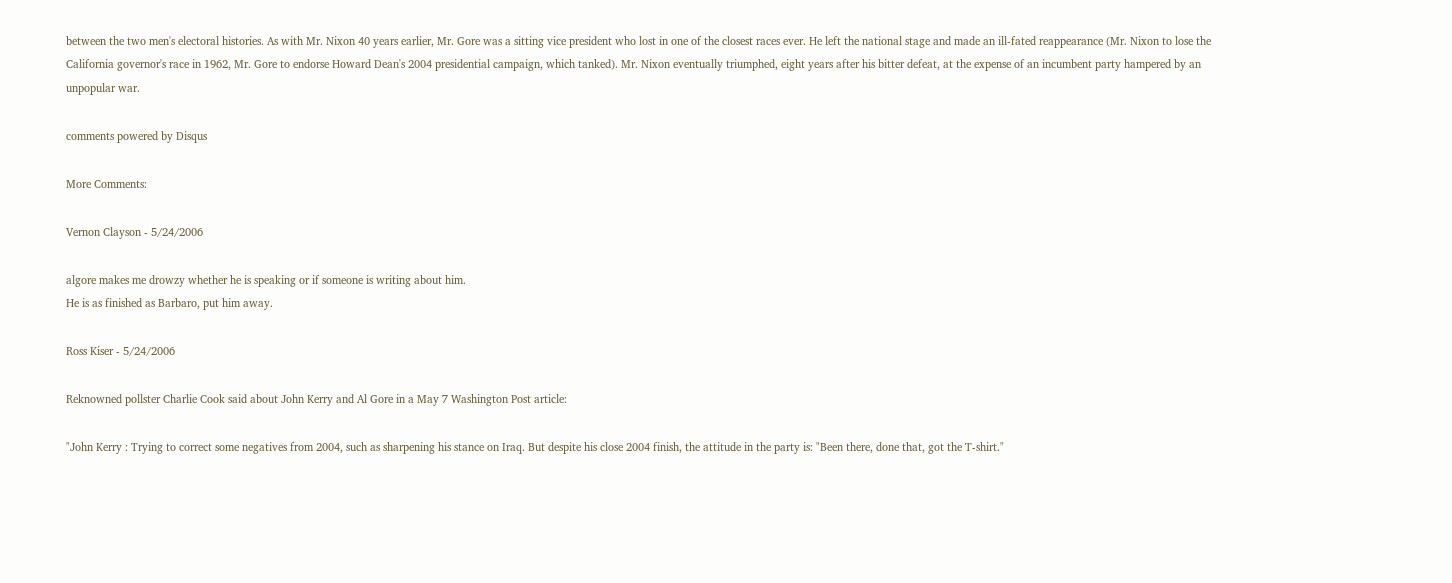between the two men's electoral histories. As with Mr. Nixon 40 years earlier, Mr. Gore was a sitting vice president who lost in one of the closest races ever. He left the national stage and made an ill-fated reappearance (Mr. Nixon to lose the California governor's race in 1962, Mr. Gore to endorse Howard Dean's 2004 presidential campaign, which tanked). Mr. Nixon eventually triumphed, eight years after his bitter defeat, at the expense of an incumbent party hampered by an unpopular war.

comments powered by Disqus

More Comments:

Vernon Clayson - 5/24/2006

algore makes me drowzy whether he is speaking or if someone is writing about him.
He is as finished as Barbaro, put him away.

Ross Kiser - 5/24/2006

Reknowned pollster Charlie Cook said about John Kerry and Al Gore in a May 7 Washington Post article:

"John Kerry : Trying to correct some negatives from 2004, such as sharpening his stance on Iraq. But despite his close 2004 finish, the attitude in the party is: "Been there, done that, got the T-shirt."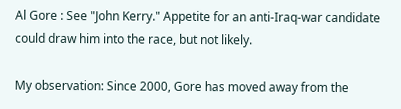Al Gore : See "John Kerry." Appetite for an anti-Iraq-war candidate could draw him into the race, but not likely.

My observation: Since 2000, Gore has moved away from the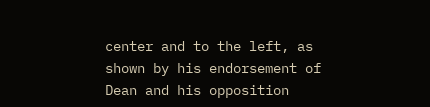center and to the left, as shown by his endorsement of Dean and his opposition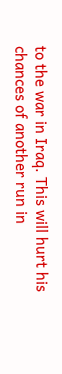to the war in Iraq. This will hurt his chances of another run in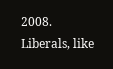2008. Liberals, like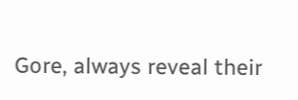Gore, always reveal their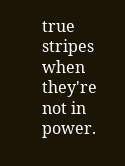true stripes when they're not in power.